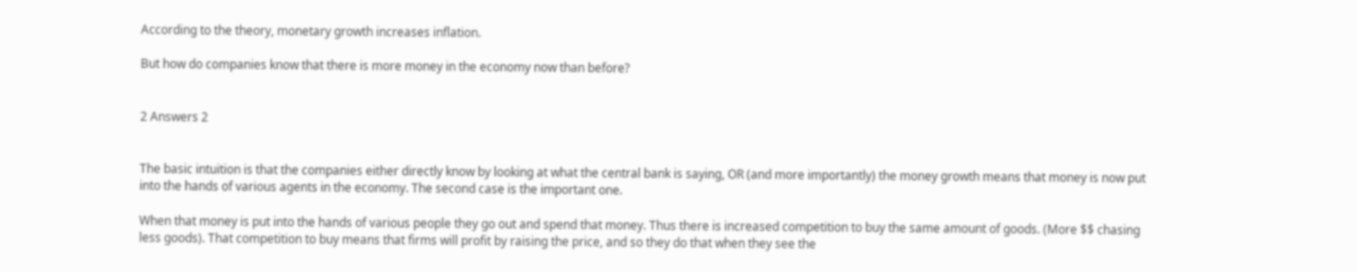According to the theory, monetary growth increases inflation.

But how do companies know that there is more money in the economy now than before?


2 Answers 2


The basic intuition is that the companies either directly know by looking at what the central bank is saying, OR (and more importantly) the money growth means that money is now put into the hands of various agents in the economy. The second case is the important one.

When that money is put into the hands of various people they go out and spend that money. Thus there is increased competition to buy the same amount of goods. (More $$ chasing less goods). That competition to buy means that firms will profit by raising the price, and so they do that when they see the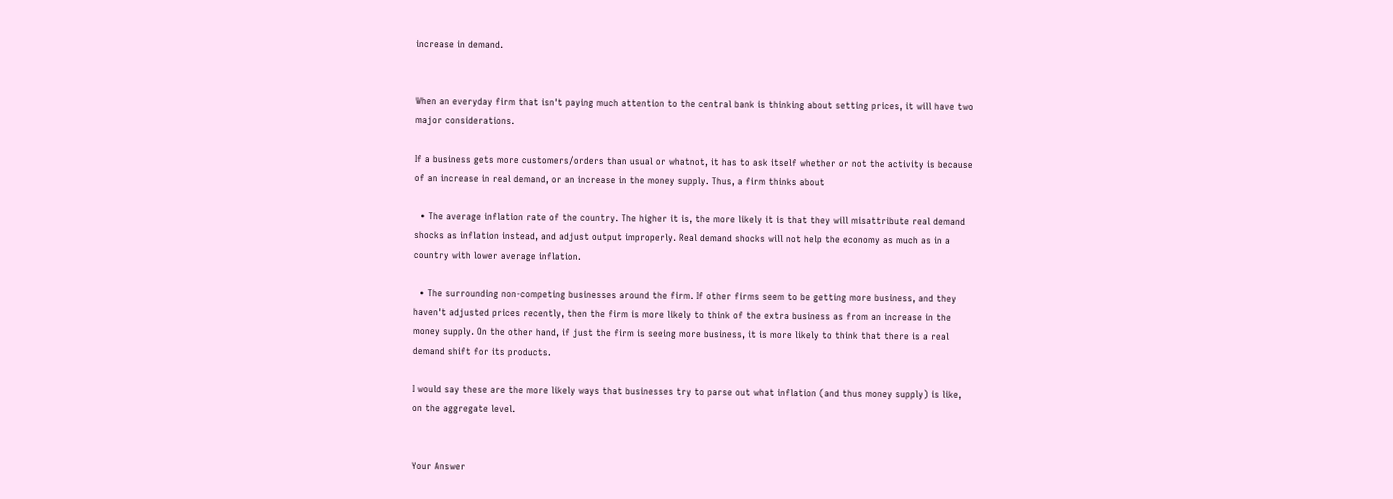increase in demand.


When an everyday firm that isn't paying much attention to the central bank is thinking about setting prices, it will have two major considerations.

If a business gets more customers/orders than usual or whatnot, it has to ask itself whether or not the activity is because of an increase in real demand, or an increase in the money supply. Thus, a firm thinks about

  • The average inflation rate of the country. The higher it is, the more likely it is that they will misattribute real demand shocks as inflation instead, and adjust output improperly. Real demand shocks will not help the economy as much as in a country with lower average inflation.

  • The surrounding non-competing businesses around the firm. If other firms seem to be getting more business, and they haven't adjusted prices recently, then the firm is more likely to think of the extra business as from an increase in the money supply. On the other hand, if just the firm is seeing more business, it is more likely to think that there is a real demand shift for its products.

I would say these are the more likely ways that businesses try to parse out what inflation (and thus money supply) is like, on the aggregate level.


Your Answer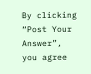By clicking “Post Your Answer”, you agree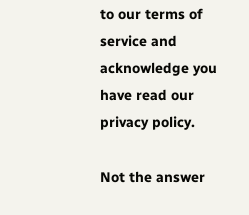to our terms of service and acknowledge you have read our privacy policy.

Not the answer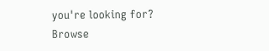you're looking for? Browse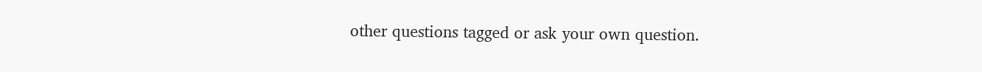other questions tagged or ask your own question.